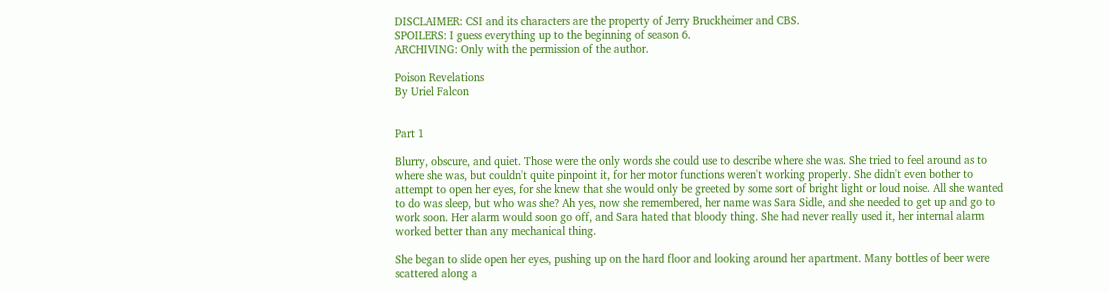DISCLAIMER: CSI and its characters are the property of Jerry Bruckheimer and CBS.
SPOILERS: I guess everything up to the beginning of season 6.
ARCHIVING: Only with the permission of the author.

Poison Revelations
By Uriel Falcon


Part 1

Blurry, obscure, and quiet. Those were the only words she could use to describe where she was. She tried to feel around as to where she was, but couldn't quite pinpoint it, for her motor functions weren't working properly. She didn't even bother to attempt to open her eyes, for she knew that she would only be greeted by some sort of bright light or loud noise. All she wanted to do was sleep, but who was she? Ah yes, now she remembered, her name was Sara Sidle, and she needed to get up and go to work soon. Her alarm would soon go off, and Sara hated that bloody thing. She had never really used it, her internal alarm worked better than any mechanical thing.

She began to slide open her eyes, pushing up on the hard floor and looking around her apartment. Many bottles of beer were scattered along a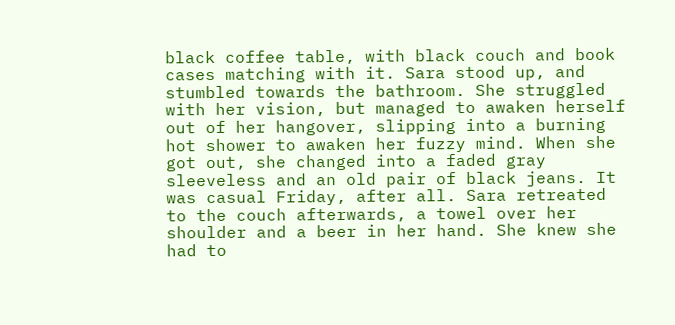black coffee table, with black couch and book cases matching with it. Sara stood up, and stumbled towards the bathroom. She struggled with her vision, but managed to awaken herself out of her hangover, slipping into a burning hot shower to awaken her fuzzy mind. When she got out, she changed into a faded gray sleeveless and an old pair of black jeans. It was casual Friday, after all. Sara retreated to the couch afterwards, a towel over her shoulder and a beer in her hand. She knew she had to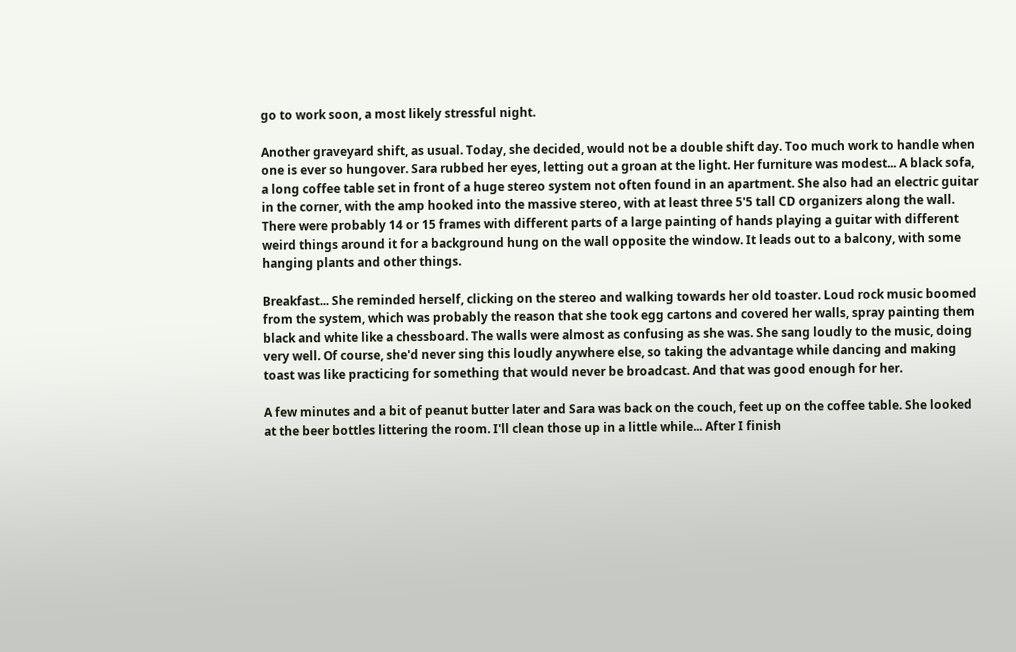go to work soon, a most likely stressful night.

Another graveyard shift, as usual. Today, she decided, would not be a double shift day. Too much work to handle when one is ever so hungover. Sara rubbed her eyes, letting out a groan at the light. Her furniture was modest... A black sofa, a long coffee table set in front of a huge stereo system not often found in an apartment. She also had an electric guitar in the corner, with the amp hooked into the massive stereo, with at least three 5'5 tall CD organizers along the wall. There were probably 14 or 15 frames with different parts of a large painting of hands playing a guitar with different weird things around it for a background hung on the wall opposite the window. It leads out to a balcony, with some hanging plants and other things.

Breakfast... She reminded herself, clicking on the stereo and walking towards her old toaster. Loud rock music boomed from the system, which was probably the reason that she took egg cartons and covered her walls, spray painting them black and white like a chessboard. The walls were almost as confusing as she was. She sang loudly to the music, doing very well. Of course, she'd never sing this loudly anywhere else, so taking the advantage while dancing and making toast was like practicing for something that would never be broadcast. And that was good enough for her.

A few minutes and a bit of peanut butter later and Sara was back on the couch, feet up on the coffee table. She looked at the beer bottles littering the room. I'll clean those up in a little while... After I finish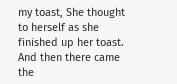my toast, She thought to herself as she finished up her toast. And then there came the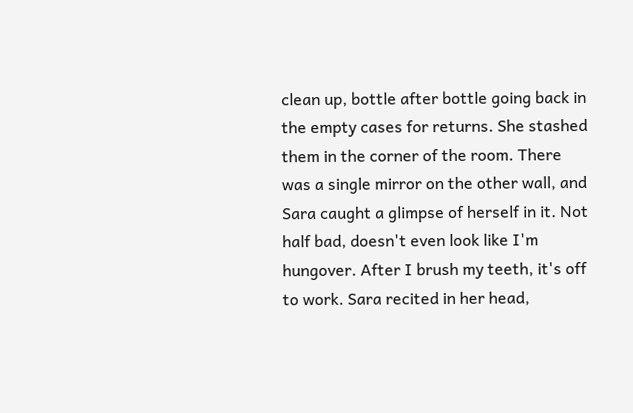clean up, bottle after bottle going back in the empty cases for returns. She stashed them in the corner of the room. There was a single mirror on the other wall, and Sara caught a glimpse of herself in it. Not half bad, doesn't even look like I'm hungover. After I brush my teeth, it's off to work. Sara recited in her head,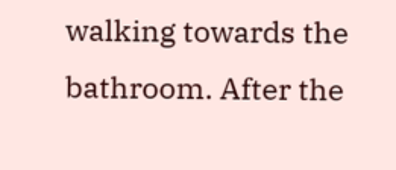walking towards the bathroom. After the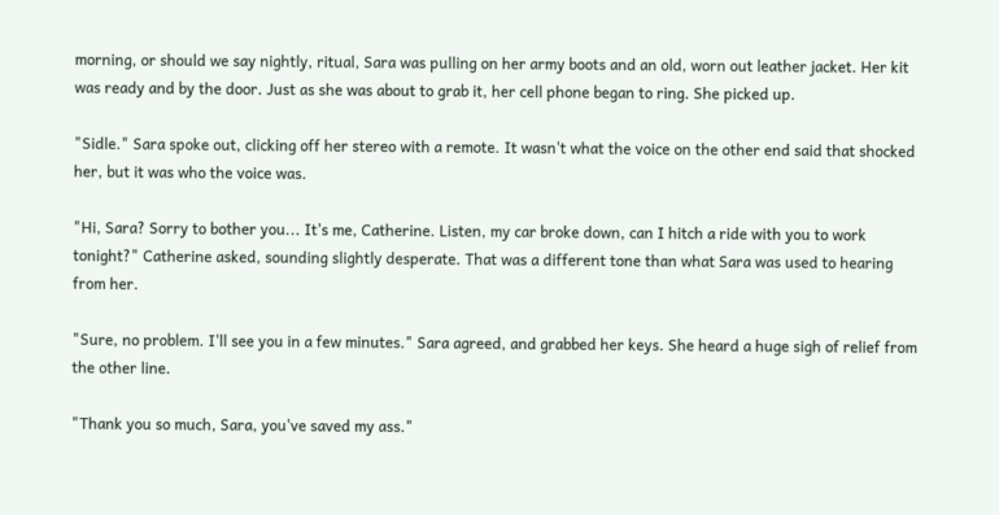morning, or should we say nightly, ritual, Sara was pulling on her army boots and an old, worn out leather jacket. Her kit was ready and by the door. Just as she was about to grab it, her cell phone began to ring. She picked up.

"Sidle." Sara spoke out, clicking off her stereo with a remote. It wasn't what the voice on the other end said that shocked her, but it was who the voice was.

"Hi, Sara? Sorry to bother you... It's me, Catherine. Listen, my car broke down, can I hitch a ride with you to work tonight?" Catherine asked, sounding slightly desperate. That was a different tone than what Sara was used to hearing from her.

"Sure, no problem. I'll see you in a few minutes." Sara agreed, and grabbed her keys. She heard a huge sigh of relief from the other line.

"Thank you so much, Sara, you've saved my ass."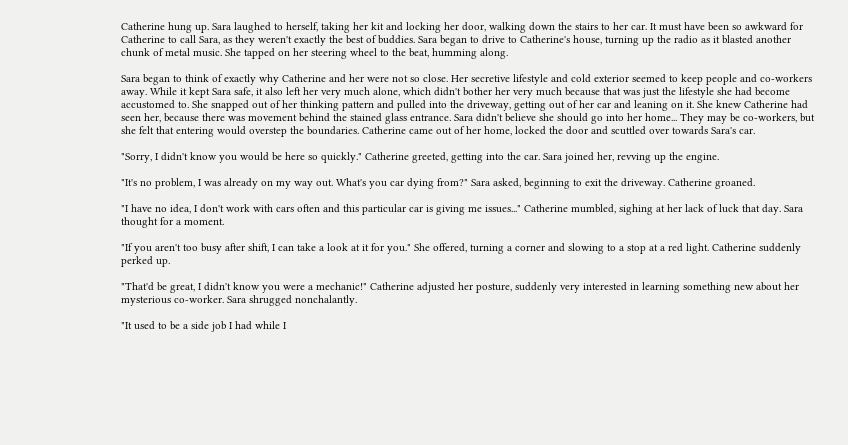Catherine hung up. Sara laughed to herself, taking her kit and locking her door, walking down the stairs to her car. It must have been so awkward for Catherine to call Sara, as they weren't exactly the best of buddies. Sara began to drive to Catherine's house, turning up the radio as it blasted another chunk of metal music. She tapped on her steering wheel to the beat, humming along.

Sara began to think of exactly why Catherine and her were not so close. Her secretive lifestyle and cold exterior seemed to keep people and co-workers away. While it kept Sara safe, it also left her very much alone, which didn't bother her very much because that was just the lifestyle she had become accustomed to. She snapped out of her thinking pattern and pulled into the driveway, getting out of her car and leaning on it. She knew Catherine had seen her, because there was movement behind the stained glass entrance. Sara didn't believe she should go into her home... They may be co-workers, but she felt that entering would overstep the boundaries. Catherine came out of her home, locked the door and scuttled over towards Sara's car.

"Sorry, I didn't know you would be here so quickly." Catherine greeted, getting into the car. Sara joined her, revving up the engine.

"It's no problem, I was already on my way out. What's you car dying from?" Sara asked, beginning to exit the driveway. Catherine groaned.

"I have no idea, I don't work with cars often and this particular car is giving me issues..." Catherine mumbled, sighing at her lack of luck that day. Sara thought for a moment.

"If you aren't too busy after shift, I can take a look at it for you." She offered, turning a corner and slowing to a stop at a red light. Catherine suddenly perked up.

"That'd be great, I didn't know you were a mechanic!" Catherine adjusted her posture, suddenly very interested in learning something new about her mysterious co-worker. Sara shrugged nonchalantly.

"It used to be a side job I had while I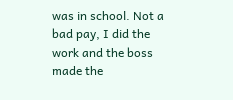was in school. Not a bad pay, I did the work and the boss made the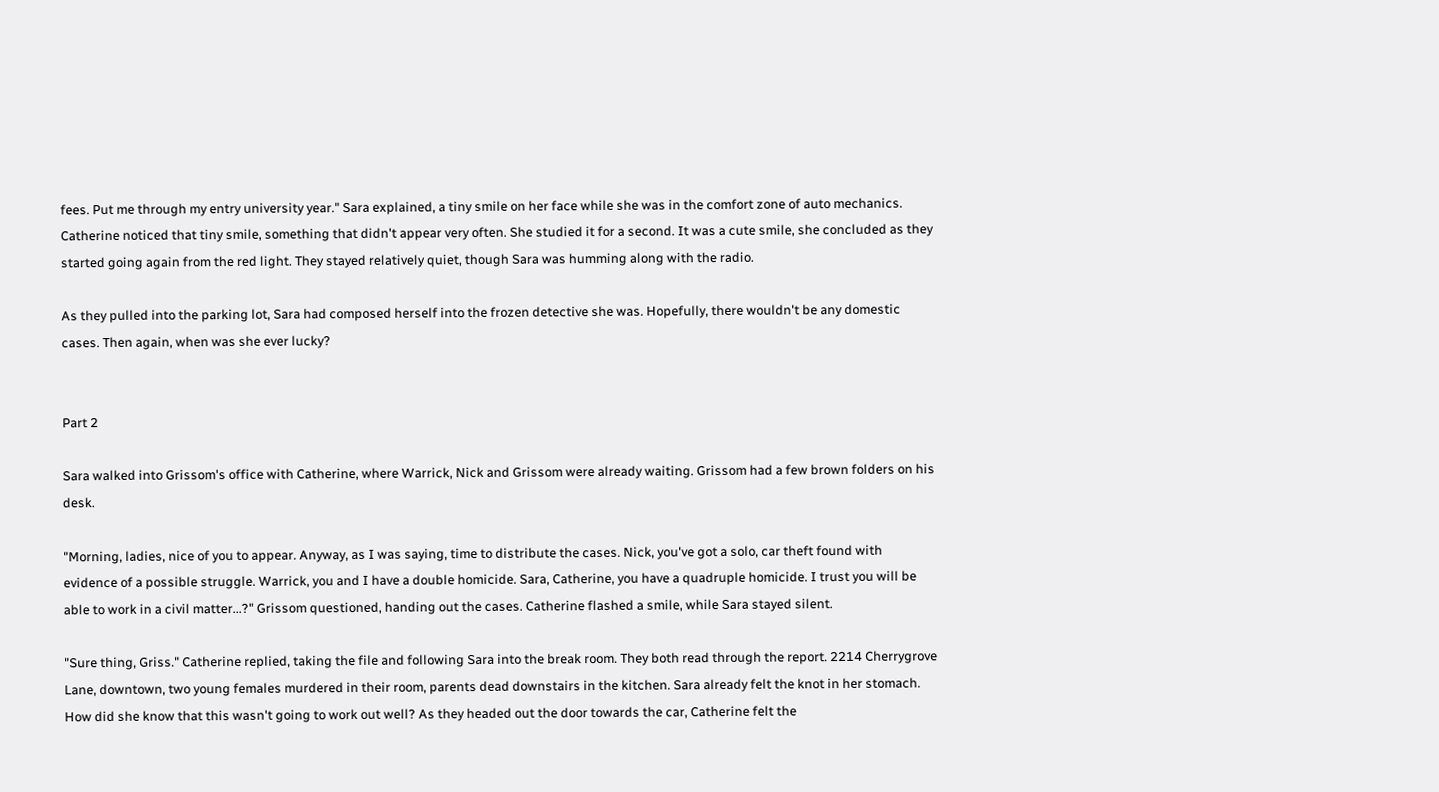fees. Put me through my entry university year." Sara explained, a tiny smile on her face while she was in the comfort zone of auto mechanics. Catherine noticed that tiny smile, something that didn't appear very often. She studied it for a second. It was a cute smile, she concluded as they started going again from the red light. They stayed relatively quiet, though Sara was humming along with the radio.

As they pulled into the parking lot, Sara had composed herself into the frozen detective she was. Hopefully, there wouldn't be any domestic cases. Then again, when was she ever lucky?


Part 2

Sara walked into Grissom's office with Catherine, where Warrick, Nick and Grissom were already waiting. Grissom had a few brown folders on his desk.

"Morning, ladies, nice of you to appear. Anyway, as I was saying, time to distribute the cases. Nick, you've got a solo, car theft found with evidence of a possible struggle. Warrick, you and I have a double homicide. Sara, Catherine, you have a quadruple homicide. I trust you will be able to work in a civil matter...?" Grissom questioned, handing out the cases. Catherine flashed a smile, while Sara stayed silent.

"Sure thing, Griss." Catherine replied, taking the file and following Sara into the break room. They both read through the report. 2214 Cherrygrove Lane, downtown, two young females murdered in their room, parents dead downstairs in the kitchen. Sara already felt the knot in her stomach. How did she know that this wasn't going to work out well? As they headed out the door towards the car, Catherine felt the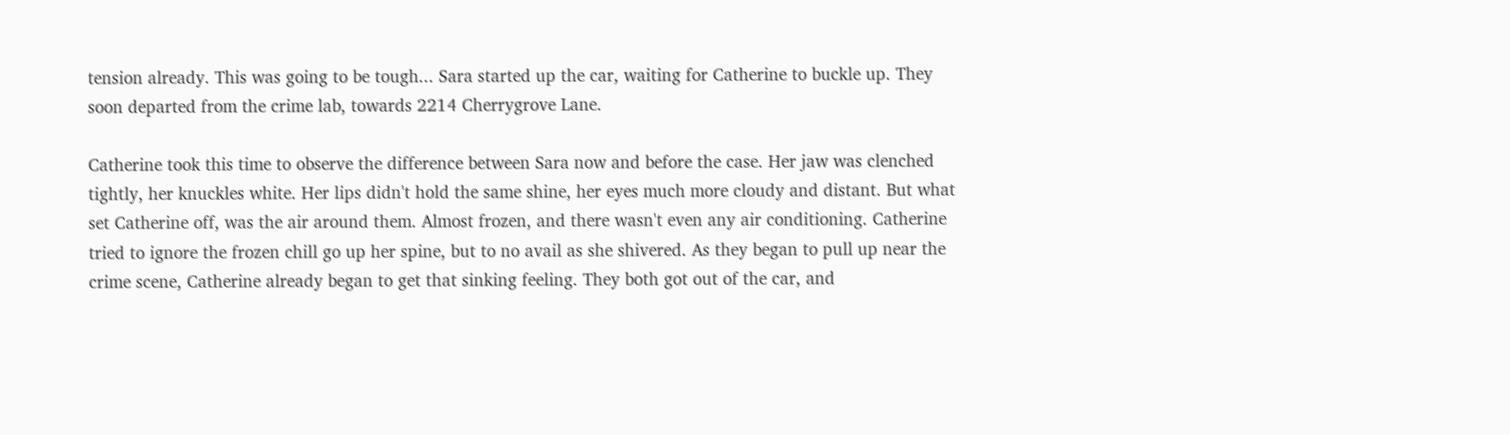tension already. This was going to be tough... Sara started up the car, waiting for Catherine to buckle up. They soon departed from the crime lab, towards 2214 Cherrygrove Lane.

Catherine took this time to observe the difference between Sara now and before the case. Her jaw was clenched tightly, her knuckles white. Her lips didn't hold the same shine, her eyes much more cloudy and distant. But what set Catherine off, was the air around them. Almost frozen, and there wasn't even any air conditioning. Catherine tried to ignore the frozen chill go up her spine, but to no avail as she shivered. As they began to pull up near the crime scene, Catherine already began to get that sinking feeling. They both got out of the car, and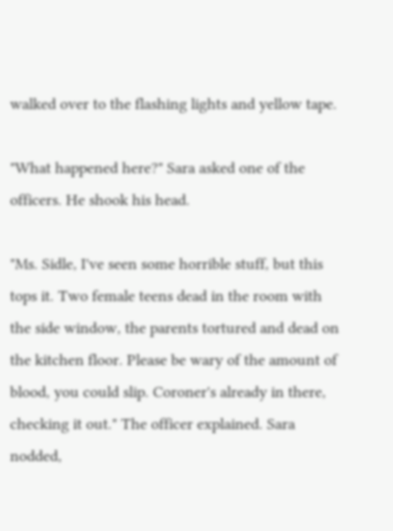walked over to the flashing lights and yellow tape.

"What happened here?" Sara asked one of the officers. He shook his head.

"Ms. Sidle, I've seen some horrible stuff, but this tops it. Two female teens dead in the room with the side window, the parents tortured and dead on the kitchen floor. Please be wary of the amount of blood, you could slip. Coroner's already in there, checking it out." The officer explained. Sara nodded,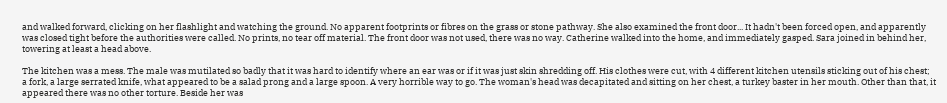and walked forward, clicking on her flashlight and watching the ground. No apparent footprints or fibres on the grass or stone pathway. She also examined the front door... It hadn't been forced open, and apparently was closed tight before the authorities were called. No prints, no tear off material. The front door was not used, there was no way. Catherine walked into the home, and immediately gasped. Sara joined in behind her, towering at least a head above.

The kitchen was a mess. The male was mutilated so badly that it was hard to identify where an ear was or if it was just skin shredding off. His clothes were cut, with 4 different kitchen utensils sticking out of his chest; a fork, a large serrated knife, what appeared to be a salad prong and a large spoon. A very horrible way to go. The woman's head was decapitated and sitting on her chest, a turkey baster in her mouth. Other than that, it appeared there was no other torture. Beside her was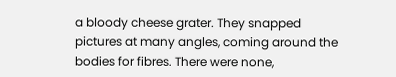a bloody cheese grater. They snapped pictures at many angles, coming around the bodies for fibres. There were none,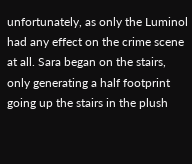unfortunately, as only the Luminol had any effect on the crime scene at all. Sara began on the stairs, only generating a half footprint going up the stairs in the plush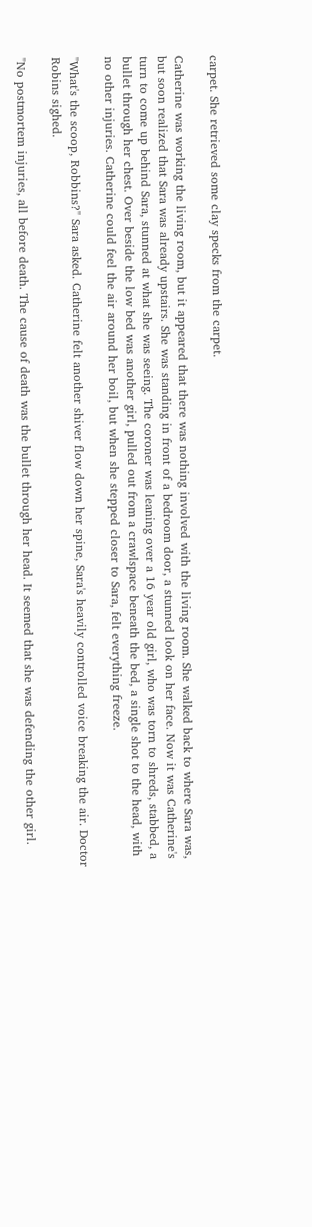carpet. She retrieved some clay specks from the carpet.

Catherine was working the living room, but it appeared that there was nothing involved with the living room. She walked back to where Sara was, but soon realized that Sara was already upstairs. She was standing in front of a bedroom door, a stunned look on her face. Now it was Catherine's turn to come up behind Sara, stunned at what she was seeing. The coroner was leaning over a 16 year old girl, who was torn to shreds, stabbed, a bullet through her chest. Over beside the low bed was another girl, pulled out from a crawlspace beneath the bed, a single shot to the head, with no other injuries. Catherine could feel the air around her boil, but when she stepped closer to Sara, felt everything freeze.

"What's the scoop, Robbins?" Sara asked. Catherine felt another shiver flow down her spine, Sara's heavily controlled voice breaking the air. Doctor Robins sighed.

"No postmortem injuries, all before death. The cause of death was the bullet through her head. It seemed that she was defending the other girl.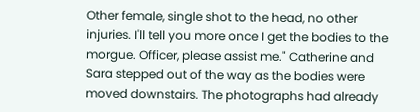Other female, single shot to the head, no other injuries. I'll tell you more once I get the bodies to the morgue. Officer, please assist me." Catherine and Sara stepped out of the way as the bodies were moved downstairs. The photographs had already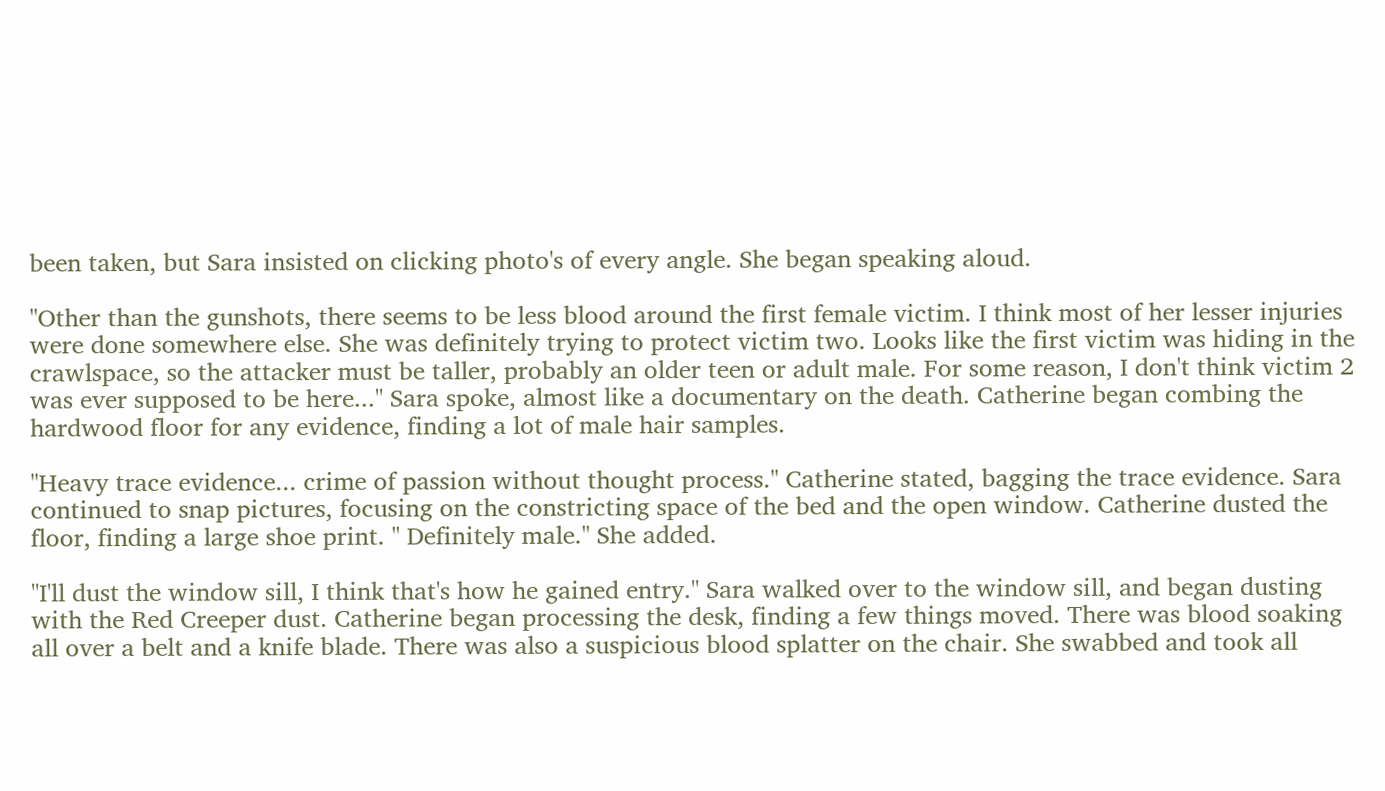been taken, but Sara insisted on clicking photo's of every angle. She began speaking aloud.

"Other than the gunshots, there seems to be less blood around the first female victim. I think most of her lesser injuries were done somewhere else. She was definitely trying to protect victim two. Looks like the first victim was hiding in the crawlspace, so the attacker must be taller, probably an older teen or adult male. For some reason, I don't think victim 2 was ever supposed to be here..." Sara spoke, almost like a documentary on the death. Catherine began combing the hardwood floor for any evidence, finding a lot of male hair samples.

"Heavy trace evidence... crime of passion without thought process." Catherine stated, bagging the trace evidence. Sara continued to snap pictures, focusing on the constricting space of the bed and the open window. Catherine dusted the floor, finding a large shoe print. " Definitely male." She added.

"I'll dust the window sill, I think that's how he gained entry." Sara walked over to the window sill, and began dusting with the Red Creeper dust. Catherine began processing the desk, finding a few things moved. There was blood soaking all over a belt and a knife blade. There was also a suspicious blood splatter on the chair. She swabbed and took all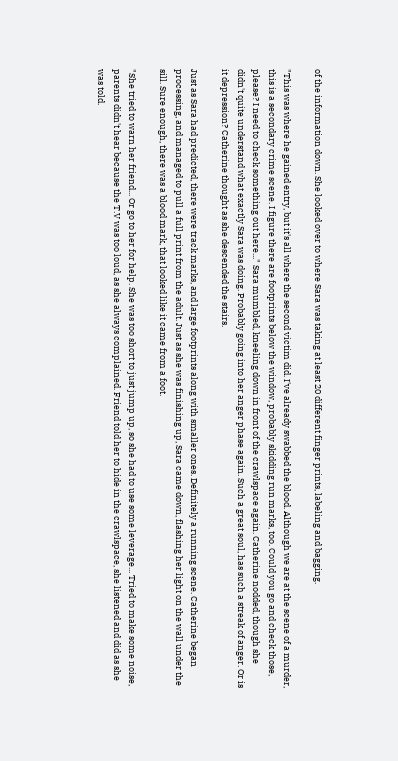of the information down. She looked over to where Sara was taking at least 20 different finger prints, labeling and bagging.

"This was where he gained entry, but it's all where the second victim did. I've already swabbed the blood. Although we are at the scene of a murder, this is a secondary crime scene. I figure there are footprints below the window, probably skidding run marks, too. Could you go and check those, please? I need to check something out here..." Sara mumbled, kneeling down in front of the crawlspace again. Catherine nodded, though she didn't quite understand what exactly Sara was doing. Probably going into her anger phase again. Such a great soul, has such a streak of anger. Or is it depression? Catherine thought as she descended the stairs.

Just as Sara had predicted, there were track marks, and large footprints along with smaller ones. Definitely a running scene. Catherine began processing, and managed to pull a full print from the adult. Just as she was finishing up, Sara came down, flashing her light on the wall under the sill. Sure enough, there was a blood mark, that looked like it came from a foot.

"She tried to warn her friend... Or go to her for help. She was too short to just jump up, so she had to use some leverage... Tried to make some noise, parents didn't hear because the T.V was too loud, as she always complained. Friend told her to hide in the crawlspace, she listened and did as she was told.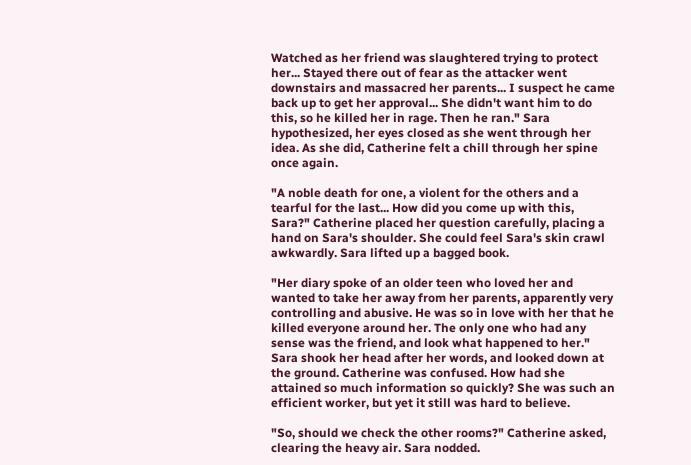Watched as her friend was slaughtered trying to protect her... Stayed there out of fear as the attacker went downstairs and massacred her parents... I suspect he came back up to get her approval... She didn't want him to do this, so he killed her in rage. Then he ran." Sara hypothesized, her eyes closed as she went through her idea. As she did, Catherine felt a chill through her spine once again.

"A noble death for one, a violent for the others and a tearful for the last... How did you come up with this, Sara?" Catherine placed her question carefully, placing a hand on Sara's shoulder. She could feel Sara's skin crawl awkwardly. Sara lifted up a bagged book.

"Her diary spoke of an older teen who loved her and wanted to take her away from her parents, apparently very controlling and abusive. He was so in love with her that he killed everyone around her. The only one who had any sense was the friend, and look what happened to her." Sara shook her head after her words, and looked down at the ground. Catherine was confused. How had she attained so much information so quickly? She was such an efficient worker, but yet it still was hard to believe.

"So, should we check the other rooms?" Catherine asked, clearing the heavy air. Sara nodded.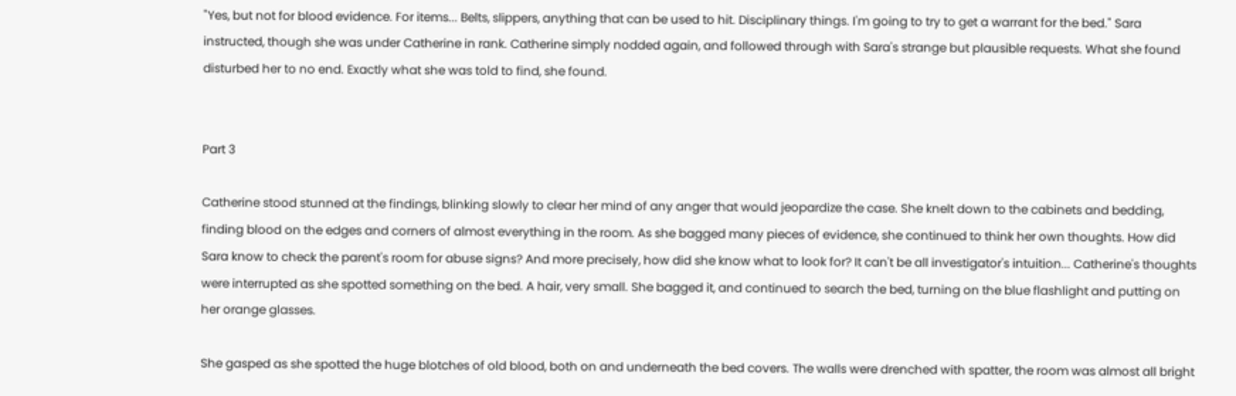"Yes, but not for blood evidence. For items... Belts, slippers, anything that can be used to hit. Disciplinary things. I'm going to try to get a warrant for the bed." Sara instructed, though she was under Catherine in rank. Catherine simply nodded again, and followed through with Sara's strange but plausible requests. What she found disturbed her to no end. Exactly what she was told to find, she found.


Part 3

Catherine stood stunned at the findings, blinking slowly to clear her mind of any anger that would jeopardize the case. She knelt down to the cabinets and bedding, finding blood on the edges and corners of almost everything in the room. As she bagged many pieces of evidence, she continued to think her own thoughts. How did Sara know to check the parent's room for abuse signs? And more precisely, how did she know what to look for? It can't be all investigator's intuition... Catherine's thoughts were interrupted as she spotted something on the bed. A hair, very small. She bagged it, and continued to search the bed, turning on the blue flashlight and putting on her orange glasses.

She gasped as she spotted the huge blotches of old blood, both on and underneath the bed covers. The walls were drenched with spatter, the room was almost all bright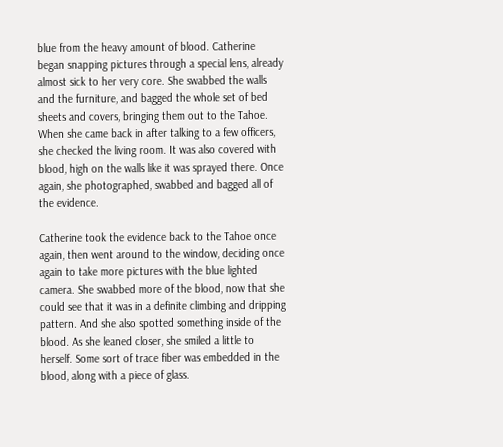blue from the heavy amount of blood. Catherine began snapping pictures through a special lens, already almost sick to her very core. She swabbed the walls and the furniture, and bagged the whole set of bed sheets and covers, bringing them out to the Tahoe. When she came back in after talking to a few officers, she checked the living room. It was also covered with blood, high on the walls like it was sprayed there. Once again, she photographed, swabbed and bagged all of the evidence.

Catherine took the evidence back to the Tahoe once again, then went around to the window, deciding once again to take more pictures with the blue lighted camera. She swabbed more of the blood, now that she could see that it was in a definite climbing and dripping pattern. And she also spotted something inside of the blood. As she leaned closer, she smiled a little to herself. Some sort of trace fiber was embedded in the blood, along with a piece of glass.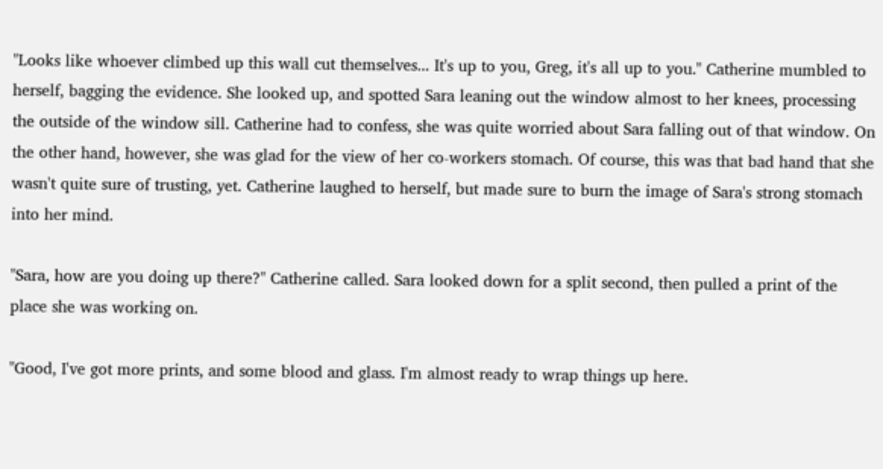"Looks like whoever climbed up this wall cut themselves... It's up to you, Greg, it's all up to you." Catherine mumbled to herself, bagging the evidence. She looked up, and spotted Sara leaning out the window almost to her knees, processing the outside of the window sill. Catherine had to confess, she was quite worried about Sara falling out of that window. On the other hand, however, she was glad for the view of her co-workers stomach. Of course, this was that bad hand that she wasn't quite sure of trusting, yet. Catherine laughed to herself, but made sure to burn the image of Sara's strong stomach into her mind.

"Sara, how are you doing up there?" Catherine called. Sara looked down for a split second, then pulled a print of the place she was working on.

"Good, I've got more prints, and some blood and glass. I'm almost ready to wrap things up here.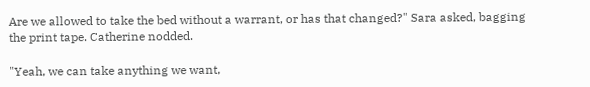Are we allowed to take the bed without a warrant, or has that changed?" Sara asked, bagging the print tape. Catherine nodded.

"Yeah, we can take anything we want,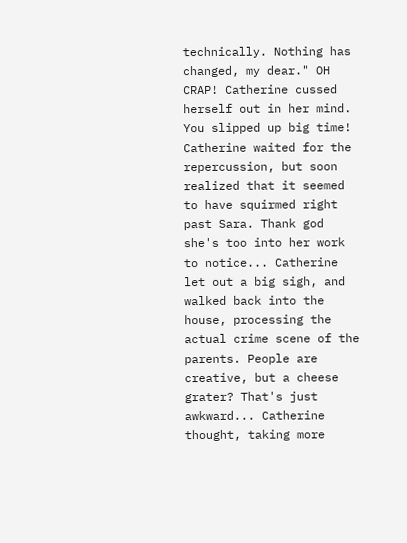technically. Nothing has changed, my dear." OH CRAP! Catherine cussed herself out in her mind. You slipped up big time! Catherine waited for the repercussion, but soon realized that it seemed to have squirmed right past Sara. Thank god she's too into her work to notice... Catherine let out a big sigh, and walked back into the house, processing the actual crime scene of the parents. People are creative, but a cheese grater? That's just awkward... Catherine thought, taking more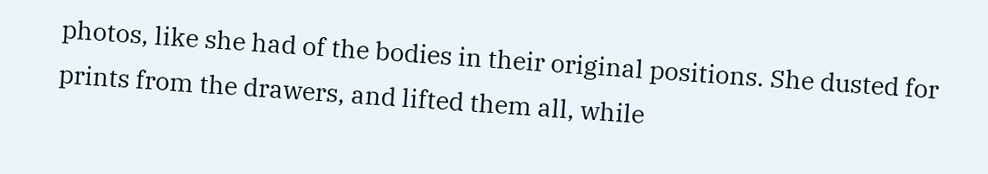photos, like she had of the bodies in their original positions. She dusted for prints from the drawers, and lifted them all, while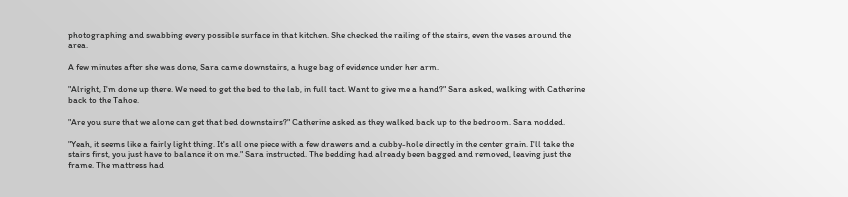photographing and swabbing every possible surface in that kitchen. She checked the railing of the stairs, even the vases around the area.

A few minutes after she was done, Sara came downstairs, a huge bag of evidence under her arm.

"Alright, I'm done up there. We need to get the bed to the lab, in full tact. Want to give me a hand?" Sara asked, walking with Catherine back to the Tahoe.

"Are you sure that we alone can get that bed downstairs?" Catherine asked as they walked back up to the bedroom. Sara nodded.

"Yeah, it seems like a fairly light thing. It's all one piece with a few drawers and a cubby-hole directly in the center grain. I'll take the stairs first, you just have to balance it on me." Sara instructed. The bedding had already been bagged and removed, leaving just the frame. The mattress had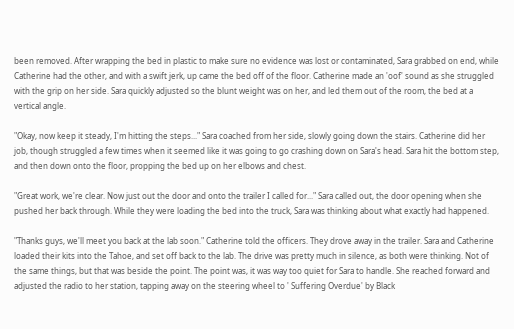been removed. After wrapping the bed in plastic to make sure no evidence was lost or contaminated, Sara grabbed on end, while Catherine had the other, and with a swift jerk, up came the bed off of the floor. Catherine made an 'oof' sound as she struggled with the grip on her side. Sara quickly adjusted so the blunt weight was on her, and led them out of the room, the bed at a vertical angle.

"Okay, now keep it steady, I'm hitting the steps..." Sara coached from her side, slowly going down the stairs. Catherine did her job, though struggled a few times when it seemed like it was going to go crashing down on Sara's head. Sara hit the bottom step, and then down onto the floor, propping the bed up on her elbows and chest.

"Great work, we're clear. Now just out the door and onto the trailer I called for..." Sara called out, the door opening when she pushed her back through. While they were loading the bed into the truck, Sara was thinking about what exactly had happened.

"Thanks guys, we'll meet you back at the lab soon." Catherine told the officers. They drove away in the trailer. Sara and Catherine loaded their kits into the Tahoe, and set off back to the lab. The drive was pretty much in silence, as both were thinking. Not of the same things, but that was beside the point. The point was, it was way too quiet for Sara to handle. She reached forward and adjusted the radio to her station, tapping away on the steering wheel to ' Suffering Overdue' by Black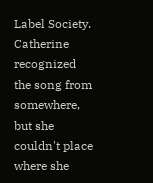Label Society. Catherine recognized the song from somewhere, but she couldn't place where she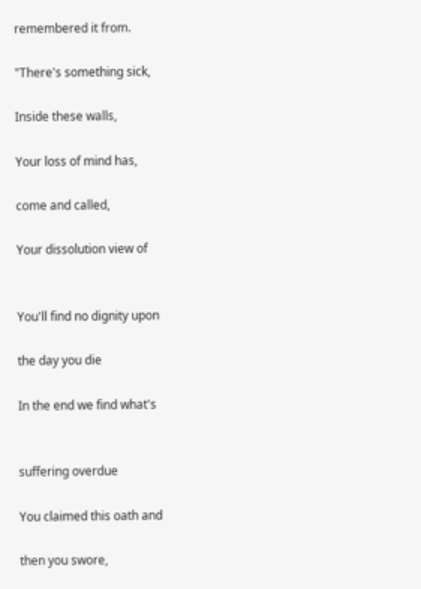remembered it from.

"There's something sick,

Inside these walls,

Your loss of mind has,

come and called,

Your dissolution view of


You'll find no dignity upon

the day you die

In the end we find what's


suffering overdue

You claimed this oath and

then you swore,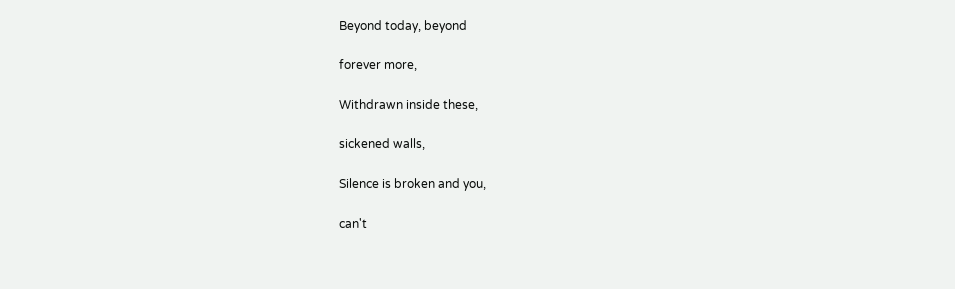Beyond today, beyond

forever more,

Withdrawn inside these,

sickened walls,

Silence is broken and you,

can't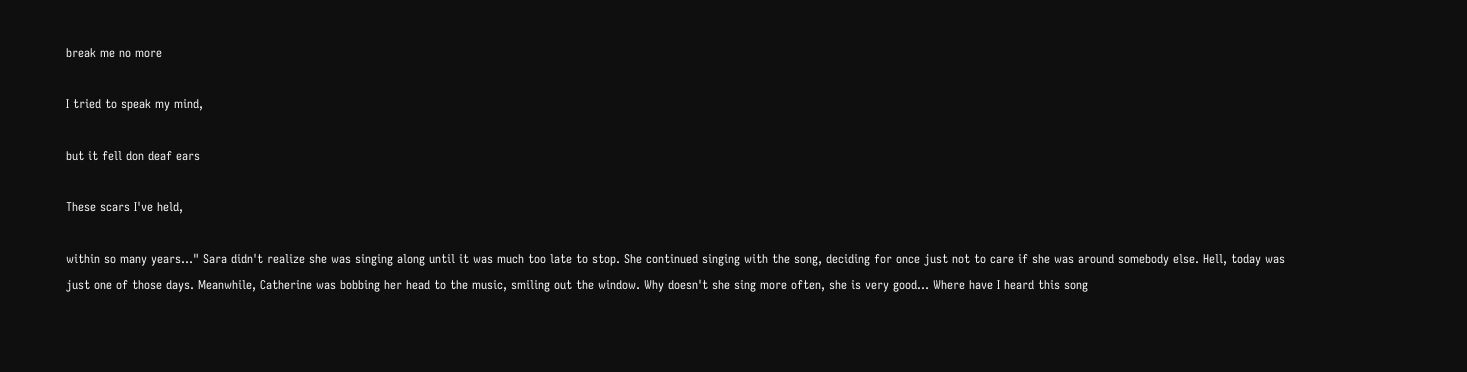break me no more

I tried to speak my mind,

but it fell don deaf ears

These scars I've held,

within so many years..." Sara didn't realize she was singing along until it was much too late to stop. She continued singing with the song, deciding for once just not to care if she was around somebody else. Hell, today was just one of those days. Meanwhile, Catherine was bobbing her head to the music, smiling out the window. Why doesn't she sing more often, she is very good... Where have I heard this song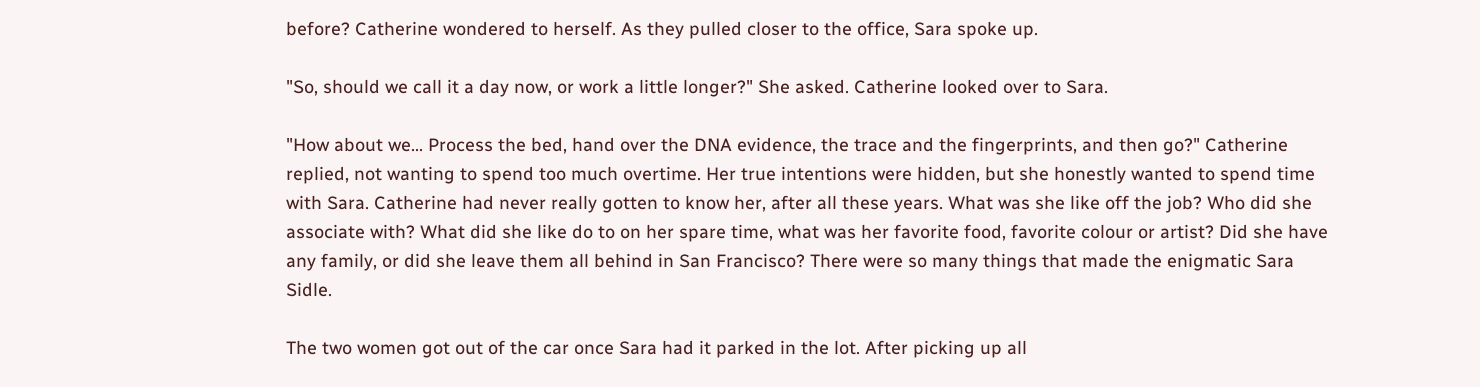before? Catherine wondered to herself. As they pulled closer to the office, Sara spoke up.

"So, should we call it a day now, or work a little longer?" She asked. Catherine looked over to Sara.

"How about we... Process the bed, hand over the DNA evidence, the trace and the fingerprints, and then go?" Catherine replied, not wanting to spend too much overtime. Her true intentions were hidden, but she honestly wanted to spend time with Sara. Catherine had never really gotten to know her, after all these years. What was she like off the job? Who did she associate with? What did she like do to on her spare time, what was her favorite food, favorite colour or artist? Did she have any family, or did she leave them all behind in San Francisco? There were so many things that made the enigmatic Sara Sidle.

The two women got out of the car once Sara had it parked in the lot. After picking up all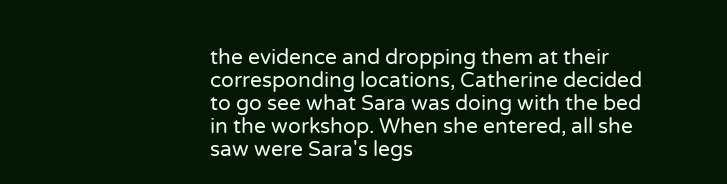the evidence and dropping them at their corresponding locations, Catherine decided to go see what Sara was doing with the bed in the workshop. When she entered, all she saw were Sara's legs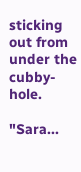sticking out from under the cubby-hole.

"Sara...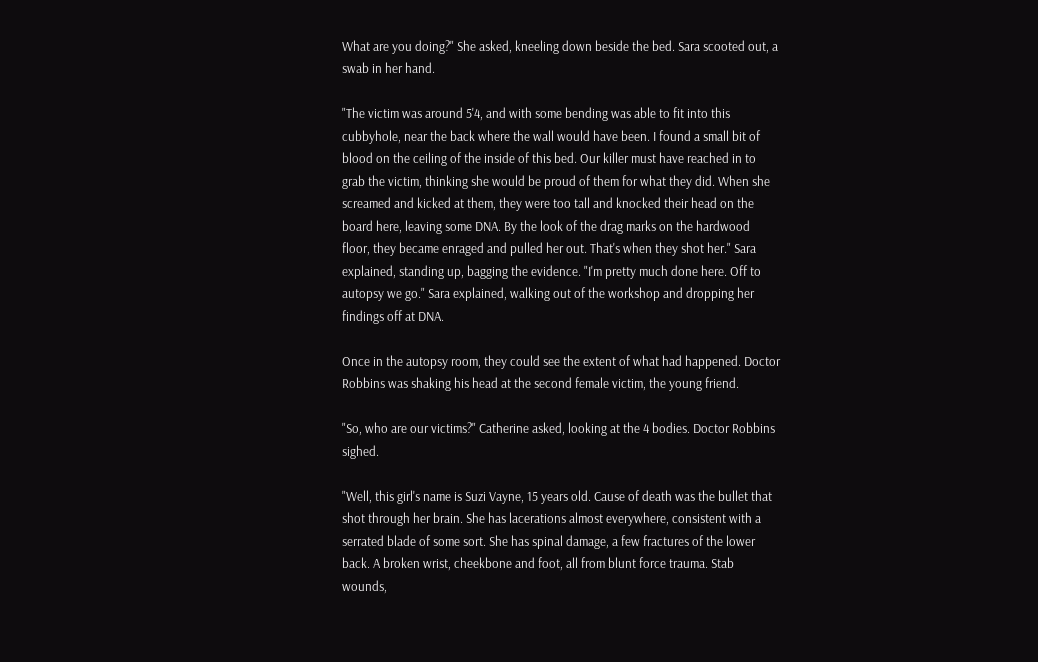What are you doing?" She asked, kneeling down beside the bed. Sara scooted out, a swab in her hand.

"The victim was around 5'4, and with some bending was able to fit into this cubbyhole, near the back where the wall would have been. I found a small bit of blood on the ceiling of the inside of this bed. Our killer must have reached in to grab the victim, thinking she would be proud of them for what they did. When she screamed and kicked at them, they were too tall and knocked their head on the board here, leaving some DNA. By the look of the drag marks on the hardwood floor, they became enraged and pulled her out. That's when they shot her." Sara explained, standing up, bagging the evidence. "I'm pretty much done here. Off to autopsy we go." Sara explained, walking out of the workshop and dropping her findings off at DNA.

Once in the autopsy room, they could see the extent of what had happened. Doctor Robbins was shaking his head at the second female victim, the young friend.

"So, who are our victims?" Catherine asked, looking at the 4 bodies. Doctor Robbins sighed.

"Well, this girl's name is Suzi Vayne, 15 years old. Cause of death was the bullet that shot through her brain. She has lacerations almost everywhere, consistent with a serrated blade of some sort. She has spinal damage, a few fractures of the lower back. A broken wrist, cheekbone and foot, all from blunt force trauma. Stab wounds,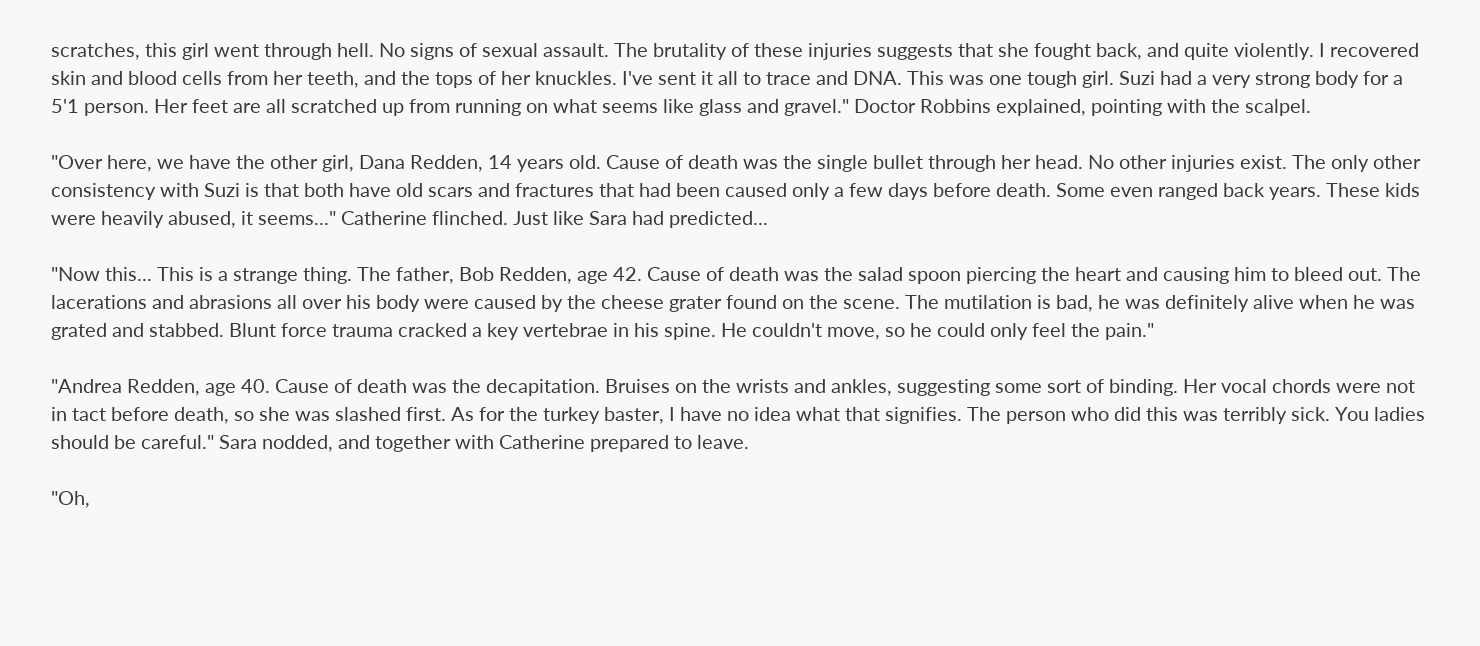scratches, this girl went through hell. No signs of sexual assault. The brutality of these injuries suggests that she fought back, and quite violently. I recovered skin and blood cells from her teeth, and the tops of her knuckles. I've sent it all to trace and DNA. This was one tough girl. Suzi had a very strong body for a 5'1 person. Her feet are all scratched up from running on what seems like glass and gravel." Doctor Robbins explained, pointing with the scalpel.

"Over here, we have the other girl, Dana Redden, 14 years old. Cause of death was the single bullet through her head. No other injuries exist. The only other consistency with Suzi is that both have old scars and fractures that had been caused only a few days before death. Some even ranged back years. These kids were heavily abused, it seems..." Catherine flinched. Just like Sara had predicted...

"Now this... This is a strange thing. The father, Bob Redden, age 42. Cause of death was the salad spoon piercing the heart and causing him to bleed out. The lacerations and abrasions all over his body were caused by the cheese grater found on the scene. The mutilation is bad, he was definitely alive when he was grated and stabbed. Blunt force trauma cracked a key vertebrae in his spine. He couldn't move, so he could only feel the pain."

"Andrea Redden, age 40. Cause of death was the decapitation. Bruises on the wrists and ankles, suggesting some sort of binding. Her vocal chords were not in tact before death, so she was slashed first. As for the turkey baster, I have no idea what that signifies. The person who did this was terribly sick. You ladies should be careful." Sara nodded, and together with Catherine prepared to leave.

"Oh,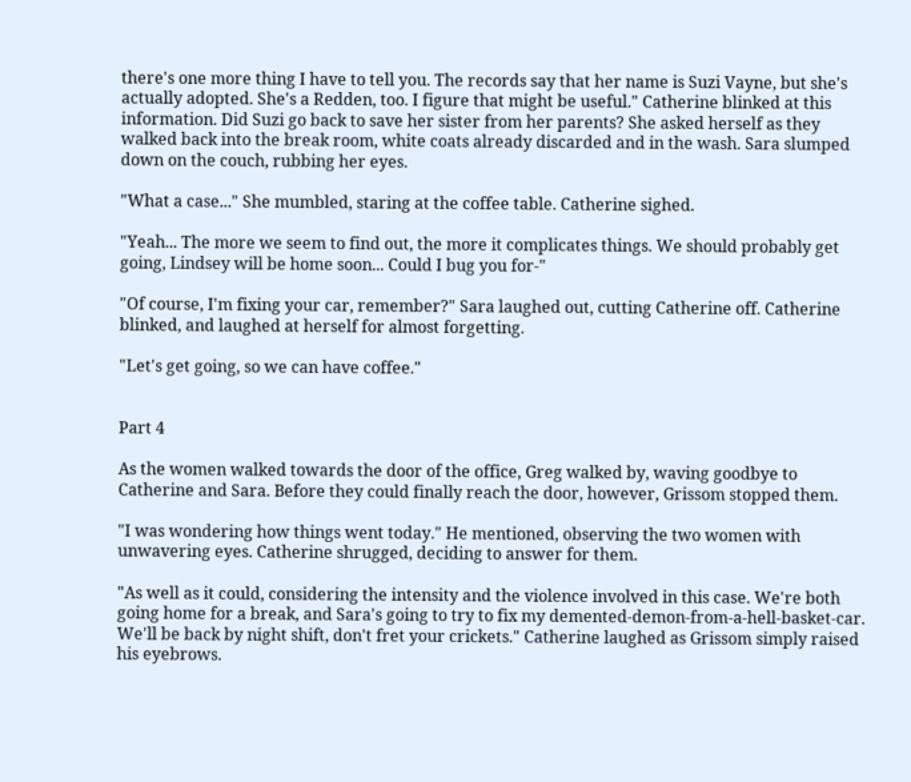there's one more thing I have to tell you. The records say that her name is Suzi Vayne, but she's actually adopted. She's a Redden, too. I figure that might be useful." Catherine blinked at this information. Did Suzi go back to save her sister from her parents? She asked herself as they walked back into the break room, white coats already discarded and in the wash. Sara slumped down on the couch, rubbing her eyes.

"What a case..." She mumbled, staring at the coffee table. Catherine sighed.

"Yeah... The more we seem to find out, the more it complicates things. We should probably get going, Lindsey will be home soon... Could I bug you for-"

"Of course, I'm fixing your car, remember?" Sara laughed out, cutting Catherine off. Catherine blinked, and laughed at herself for almost forgetting.

"Let's get going, so we can have coffee."


Part 4

As the women walked towards the door of the office, Greg walked by, waving goodbye to Catherine and Sara. Before they could finally reach the door, however, Grissom stopped them.

"I was wondering how things went today." He mentioned, observing the two women with unwavering eyes. Catherine shrugged, deciding to answer for them.

"As well as it could, considering the intensity and the violence involved in this case. We're both going home for a break, and Sara's going to try to fix my demented-demon-from-a-hell-basket-car. We'll be back by night shift, don't fret your crickets." Catherine laughed as Grissom simply raised his eyebrows.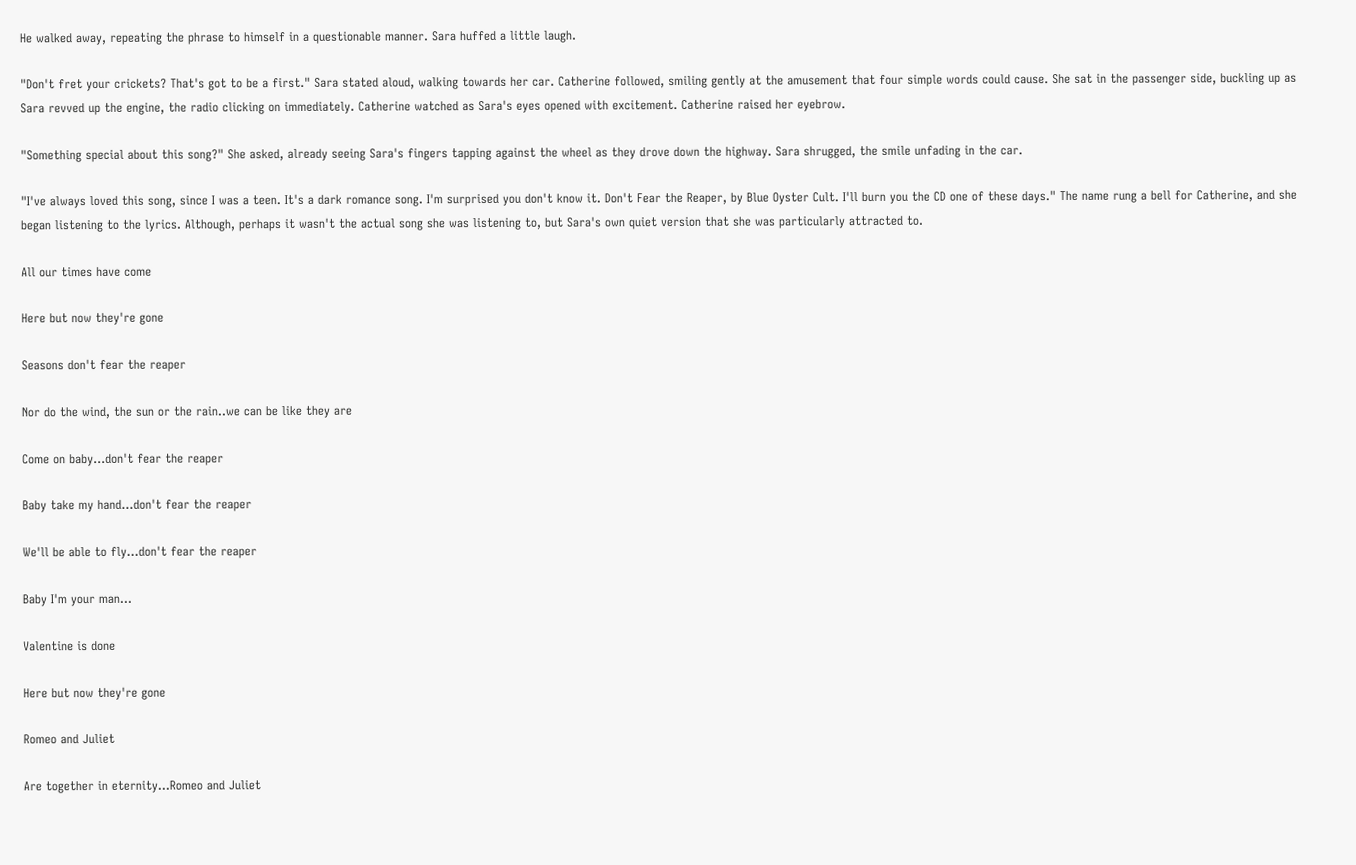He walked away, repeating the phrase to himself in a questionable manner. Sara huffed a little laugh.

"Don't fret your crickets? That's got to be a first." Sara stated aloud, walking towards her car. Catherine followed, smiling gently at the amusement that four simple words could cause. She sat in the passenger side, buckling up as Sara revved up the engine, the radio clicking on immediately. Catherine watched as Sara's eyes opened with excitement. Catherine raised her eyebrow.

"Something special about this song?" She asked, already seeing Sara's fingers tapping against the wheel as they drove down the highway. Sara shrugged, the smile unfading in the car.

"I've always loved this song, since I was a teen. It's a dark romance song. I'm surprised you don't know it. Don't Fear the Reaper, by Blue Oyster Cult. I'll burn you the CD one of these days." The name rung a bell for Catherine, and she began listening to the lyrics. Although, perhaps it wasn't the actual song she was listening to, but Sara's own quiet version that she was particularly attracted to.

All our times have come

Here but now they're gone

Seasons don't fear the reaper

Nor do the wind, the sun or the rain..we can be like they are

Come on baby...don't fear the reaper

Baby take my hand...don't fear the reaper

We'll be able to fly...don't fear the reaper

Baby I'm your man...

Valentine is done

Here but now they're gone

Romeo and Juliet

Are together in eternity...Romeo and Juliet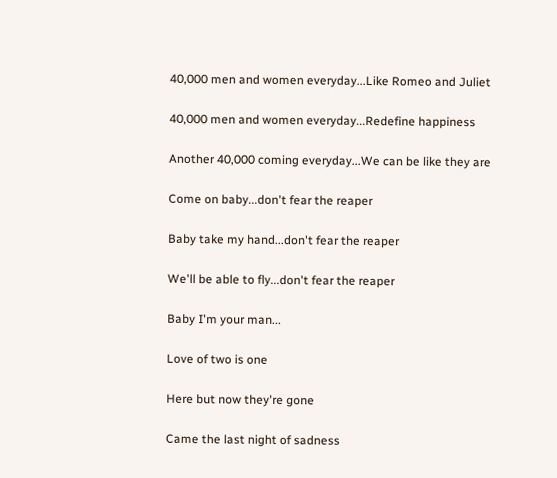40,000 men and women everyday...Like Romeo and Juliet

40,000 men and women everyday...Redefine happiness

Another 40,000 coming everyday...We can be like they are

Come on baby...don't fear the reaper

Baby take my hand...don't fear the reaper

We'll be able to fly...don't fear the reaper

Baby I'm your man...

Love of two is one

Here but now they're gone

Came the last night of sadness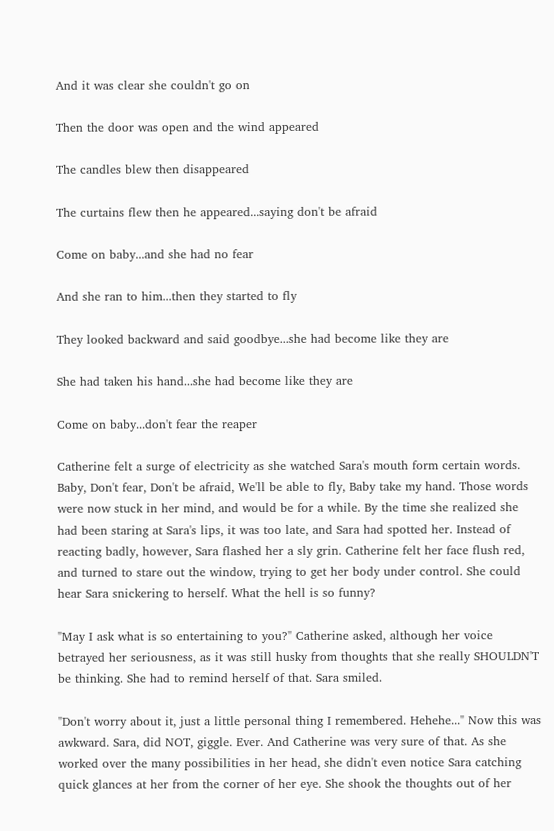And it was clear she couldn't go on

Then the door was open and the wind appeared

The candles blew then disappeared

The curtains flew then he appeared...saying don't be afraid

Come on baby...and she had no fear

And she ran to him...then they started to fly

They looked backward and said goodbye...she had become like they are

She had taken his hand...she had become like they are

Come on baby...don't fear the reaper

Catherine felt a surge of electricity as she watched Sara's mouth form certain words. Baby, Don't fear, Don't be afraid, We'll be able to fly, Baby take my hand. Those words were now stuck in her mind, and would be for a while. By the time she realized she had been staring at Sara's lips, it was too late, and Sara had spotted her. Instead of reacting badly, however, Sara flashed her a sly grin. Catherine felt her face flush red, and turned to stare out the window, trying to get her body under control. She could hear Sara snickering to herself. What the hell is so funny?

"May I ask what is so entertaining to you?" Catherine asked, although her voice betrayed her seriousness, as it was still husky from thoughts that she really SHOULDN'T be thinking. She had to remind herself of that. Sara smiled.

"Don't worry about it, just a little personal thing I remembered. Hehehe..." Now this was awkward. Sara, did NOT, giggle. Ever. And Catherine was very sure of that. As she worked over the many possibilities in her head, she didn't even notice Sara catching quick glances at her from the corner of her eye. She shook the thoughts out of her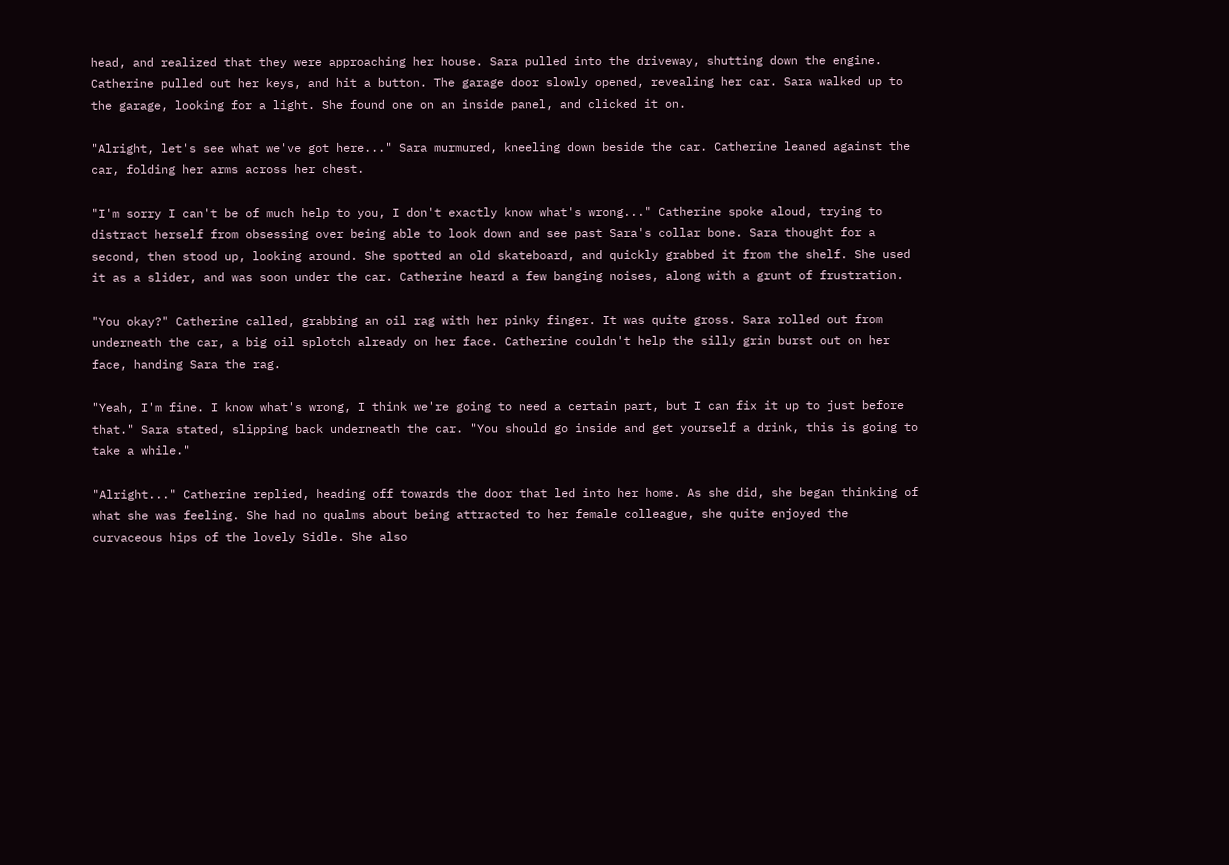head, and realized that they were approaching her house. Sara pulled into the driveway, shutting down the engine. Catherine pulled out her keys, and hit a button. The garage door slowly opened, revealing her car. Sara walked up to the garage, looking for a light. She found one on an inside panel, and clicked it on.

"Alright, let's see what we've got here..." Sara murmured, kneeling down beside the car. Catherine leaned against the car, folding her arms across her chest.

"I'm sorry I can't be of much help to you, I don't exactly know what's wrong..." Catherine spoke aloud, trying to distract herself from obsessing over being able to look down and see past Sara's collar bone. Sara thought for a second, then stood up, looking around. She spotted an old skateboard, and quickly grabbed it from the shelf. She used it as a slider, and was soon under the car. Catherine heard a few banging noises, along with a grunt of frustration.

"You okay?" Catherine called, grabbing an oil rag with her pinky finger. It was quite gross. Sara rolled out from underneath the car, a big oil splotch already on her face. Catherine couldn't help the silly grin burst out on her face, handing Sara the rag.

"Yeah, I'm fine. I know what's wrong, I think we're going to need a certain part, but I can fix it up to just before that." Sara stated, slipping back underneath the car. "You should go inside and get yourself a drink, this is going to take a while."

"Alright..." Catherine replied, heading off towards the door that led into her home. As she did, she began thinking of what she was feeling. She had no qualms about being attracted to her female colleague, she quite enjoyed the curvaceous hips of the lovely Sidle. She also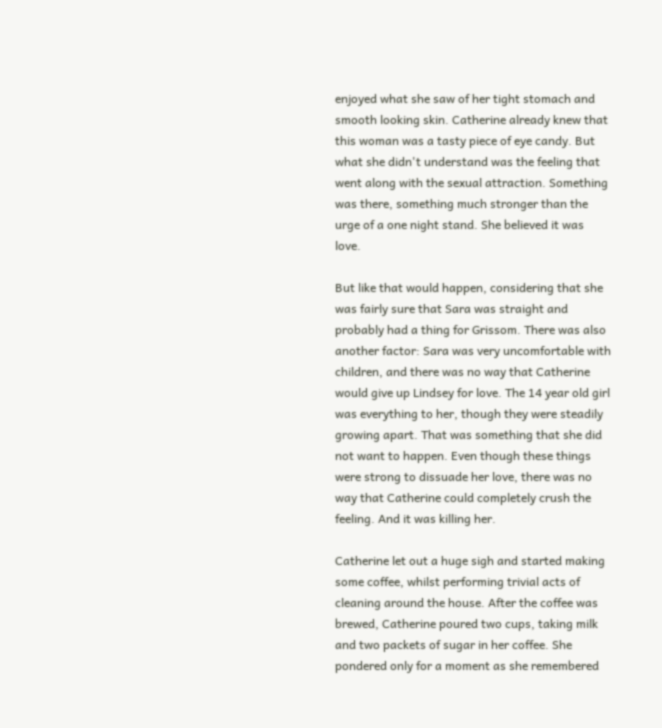enjoyed what she saw of her tight stomach and smooth looking skin. Catherine already knew that this woman was a tasty piece of eye candy. But what she didn't understand was the feeling that went along with the sexual attraction. Something was there, something much stronger than the urge of a one night stand. She believed it was love.

But like that would happen, considering that she was fairly sure that Sara was straight and probably had a thing for Grissom. There was also another factor: Sara was very uncomfortable with children, and there was no way that Catherine would give up Lindsey for love. The 14 year old girl was everything to her, though they were steadily growing apart. That was something that she did not want to happen. Even though these things were strong to dissuade her love, there was no way that Catherine could completely crush the feeling. And it was killing her.

Catherine let out a huge sigh and started making some coffee, whilst performing trivial acts of cleaning around the house. After the coffee was brewed, Catherine poured two cups, taking milk and two packets of sugar in her coffee. She pondered only for a moment as she remembered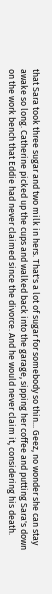that Sara took three sugar and two milk in hers. That's a lot of sugar for somebody so thin... Geez, no wonder she can stay awake so long. Catherine picked up the cups and walked back into the garage, sipping her coffee and putting Sara's down on the work bench that Eddie had never claimed since the divorce. And he would never claim it, considering his death.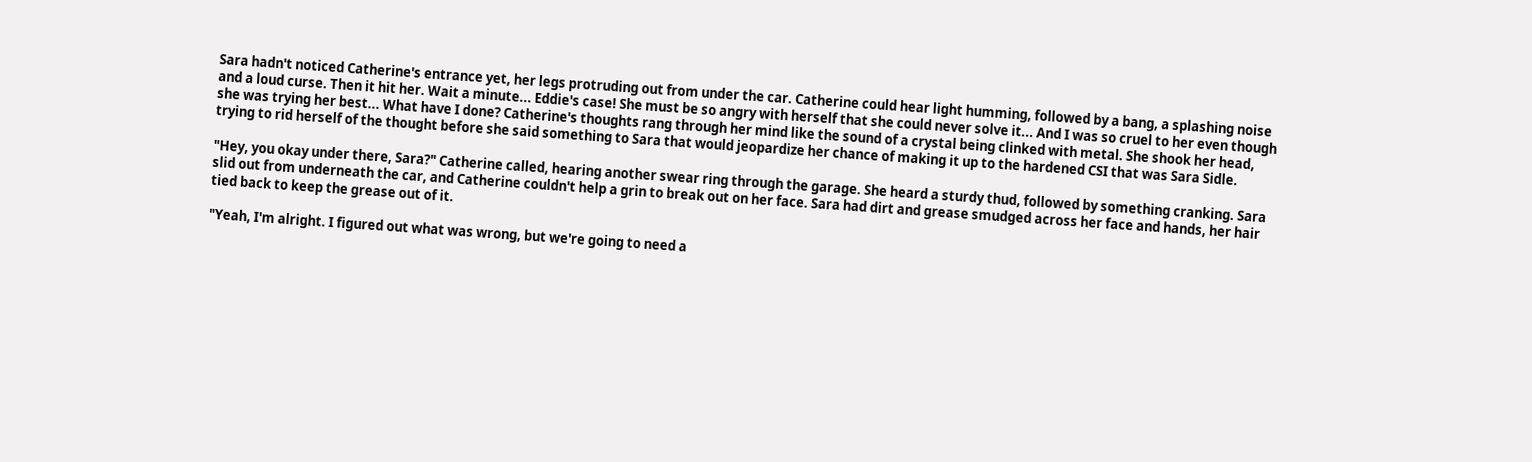Sara hadn't noticed Catherine's entrance yet, her legs protruding out from under the car. Catherine could hear light humming, followed by a bang, a splashing noise and a loud curse. Then it hit her. Wait a minute... Eddie's case! She must be so angry with herself that she could never solve it... And I was so cruel to her even though she was trying her best... What have I done? Catherine's thoughts rang through her mind like the sound of a crystal being clinked with metal. She shook her head, trying to rid herself of the thought before she said something to Sara that would jeopardize her chance of making it up to the hardened CSI that was Sara Sidle.

"Hey, you okay under there, Sara?" Catherine called, hearing another swear ring through the garage. She heard a sturdy thud, followed by something cranking. Sara slid out from underneath the car, and Catherine couldn't help a grin to break out on her face. Sara had dirt and grease smudged across her face and hands, her hair tied back to keep the grease out of it.

"Yeah, I'm alright. I figured out what was wrong, but we're going to need a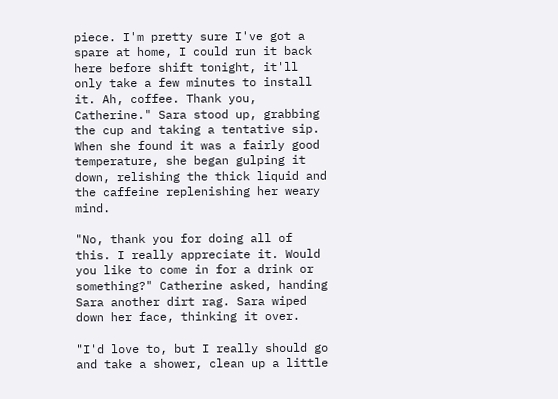piece. I'm pretty sure I've got a spare at home, I could run it back here before shift tonight, it'll only take a few minutes to install it. Ah, coffee. Thank you, Catherine." Sara stood up, grabbing the cup and taking a tentative sip. When she found it was a fairly good temperature, she began gulping it down, relishing the thick liquid and the caffeine replenishing her weary mind.

"No, thank you for doing all of this. I really appreciate it. Would you like to come in for a drink or something?" Catherine asked, handing Sara another dirt rag. Sara wiped down her face, thinking it over.

"I'd love to, but I really should go and take a shower, clean up a little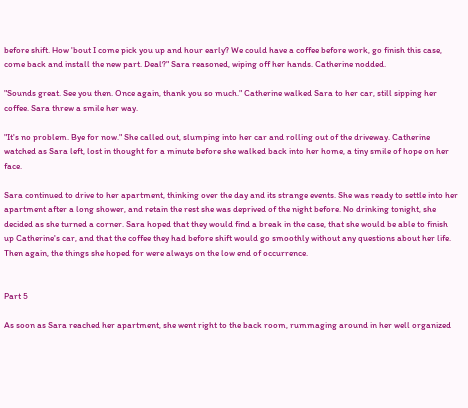before shift. How 'bout I come pick you up and hour early? We could have a coffee before work, go finish this case, come back and install the new part. Deal?" Sara reasoned, wiping off her hands. Catherine nodded.

"Sounds great. See you then. Once again, thank you so much." Catherine walked Sara to her car, still sipping her coffee. Sara threw a smile her way.

"It's no problem. Bye for now." She called out, slumping into her car and rolling out of the driveway. Catherine watched as Sara left, lost in thought for a minute before she walked back into her home, a tiny smile of hope on her face.

Sara continued to drive to her apartment, thinking over the day and its strange events. She was ready to settle into her apartment after a long shower, and retain the rest she was deprived of the night before. No drinking tonight, she decided as she turned a corner. Sara hoped that they would find a break in the case, that she would be able to finish up Catherine's car, and that the coffee they had before shift would go smoothly without any questions about her life. Then again, the things she hoped for were always on the low end of occurrence.


Part 5

As soon as Sara reached her apartment, she went right to the back room, rummaging around in her well organized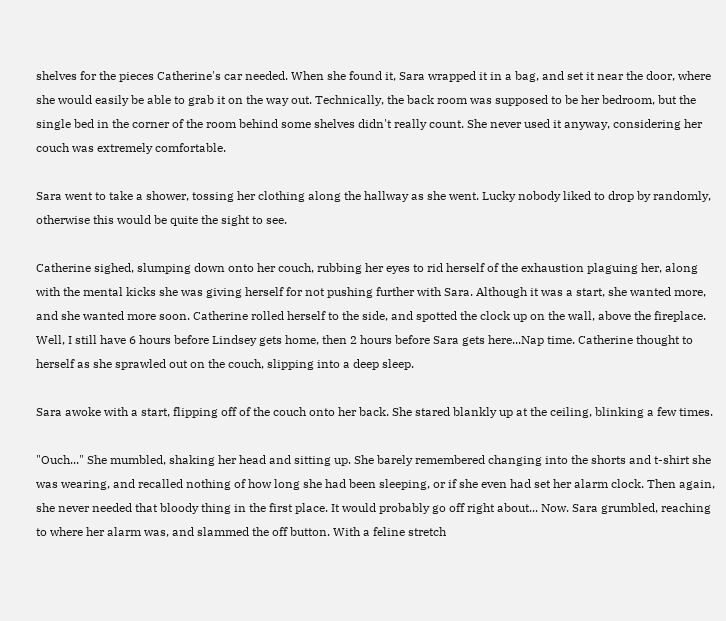shelves for the pieces Catherine's car needed. When she found it, Sara wrapped it in a bag, and set it near the door, where she would easily be able to grab it on the way out. Technically, the back room was supposed to be her bedroom, but the single bed in the corner of the room behind some shelves didn't really count. She never used it anyway, considering her couch was extremely comfortable.

Sara went to take a shower, tossing her clothing along the hallway as she went. Lucky nobody liked to drop by randomly, otherwise this would be quite the sight to see.

Catherine sighed, slumping down onto her couch, rubbing her eyes to rid herself of the exhaustion plaguing her, along with the mental kicks she was giving herself for not pushing further with Sara. Although it was a start, she wanted more, and she wanted more soon. Catherine rolled herself to the side, and spotted the clock up on the wall, above the fireplace. Well, I still have 6 hours before Lindsey gets home, then 2 hours before Sara gets here...Nap time. Catherine thought to herself as she sprawled out on the couch, slipping into a deep sleep.

Sara awoke with a start, flipping off of the couch onto her back. She stared blankly up at the ceiling, blinking a few times.

"Ouch..." She mumbled, shaking her head and sitting up. She barely remembered changing into the shorts and t-shirt she was wearing, and recalled nothing of how long she had been sleeping, or if she even had set her alarm clock. Then again, she never needed that bloody thing in the first place. It would probably go off right about... Now. Sara grumbled, reaching to where her alarm was, and slammed the off button. With a feline stretch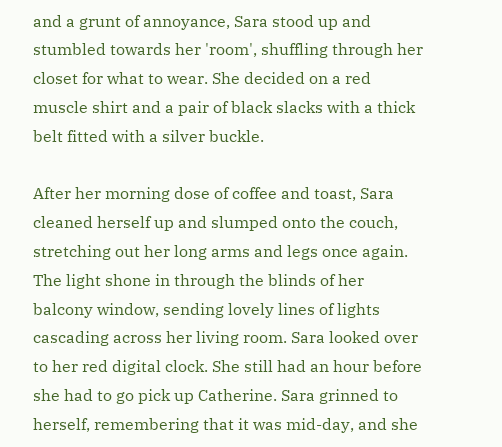and a grunt of annoyance, Sara stood up and stumbled towards her 'room', shuffling through her closet for what to wear. She decided on a red muscle shirt and a pair of black slacks with a thick belt fitted with a silver buckle.

After her morning dose of coffee and toast, Sara cleaned herself up and slumped onto the couch, stretching out her long arms and legs once again. The light shone in through the blinds of her balcony window, sending lovely lines of lights cascading across her living room. Sara looked over to her red digital clock. She still had an hour before she had to go pick up Catherine. Sara grinned to herself, remembering that it was mid-day, and she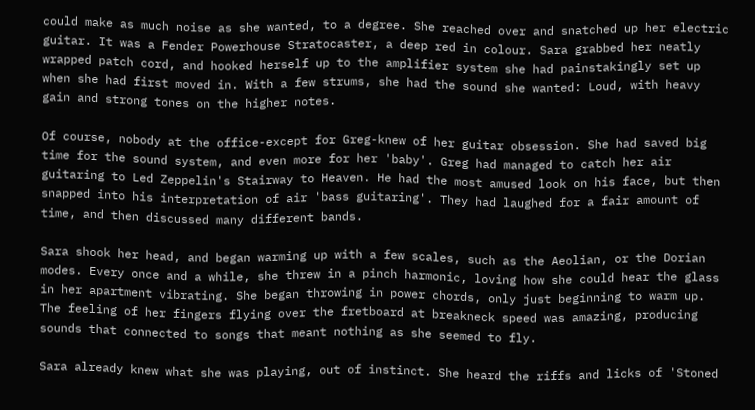could make as much noise as she wanted, to a degree. She reached over and snatched up her electric guitar. It was a Fender Powerhouse Stratocaster, a deep red in colour. Sara grabbed her neatly wrapped patch cord, and hooked herself up to the amplifier system she had painstakingly set up when she had first moved in. With a few strums, she had the sound she wanted: Loud, with heavy gain and strong tones on the higher notes.

Of course, nobody at the office-except for Greg-knew of her guitar obsession. She had saved big time for the sound system, and even more for her 'baby'. Greg had managed to catch her air guitaring to Led Zeppelin's Stairway to Heaven. He had the most amused look on his face, but then snapped into his interpretation of air 'bass guitaring'. They had laughed for a fair amount of time, and then discussed many different bands.

Sara shook her head, and began warming up with a few scales, such as the Aeolian, or the Dorian modes. Every once and a while, she threw in a pinch harmonic, loving how she could hear the glass in her apartment vibrating. She began throwing in power chords, only just beginning to warm up. The feeling of her fingers flying over the fretboard at breakneck speed was amazing, producing sounds that connected to songs that meant nothing as she seemed to fly.

Sara already knew what she was playing, out of instinct. She heard the riffs and licks of 'Stoned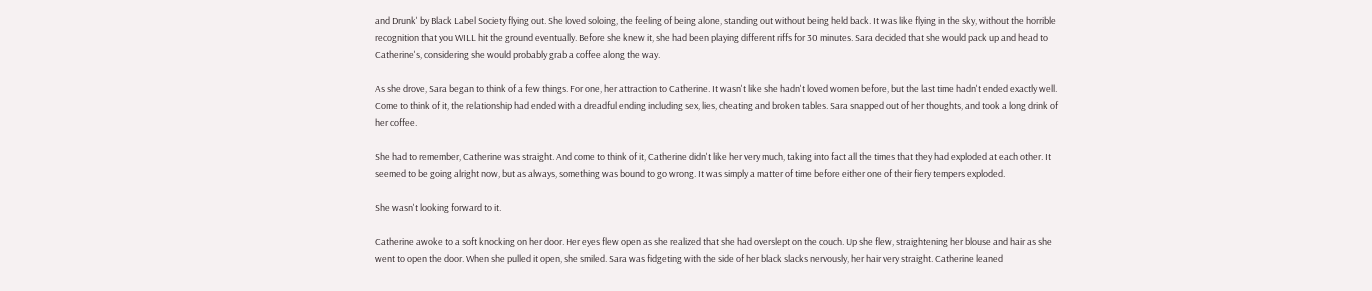and Drunk' by Black Label Society flying out. She loved soloing, the feeling of being alone, standing out without being held back. It was like flying in the sky, without the horrible recognition that you WILL hit the ground eventually. Before she knew it, she had been playing different riffs for 30 minutes. Sara decided that she would pack up and head to Catherine's, considering she would probably grab a coffee along the way.

As she drove, Sara began to think of a few things. For one, her attraction to Catherine. It wasn't like she hadn't loved women before, but the last time hadn't ended exactly well. Come to think of it, the relationship had ended with a dreadful ending including sex, lies, cheating and broken tables. Sara snapped out of her thoughts, and took a long drink of her coffee.

She had to remember, Catherine was straight. And come to think of it, Catherine didn't like her very much, taking into fact all the times that they had exploded at each other. It seemed to be going alright now, but as always, something was bound to go wrong. It was simply a matter of time before either one of their fiery tempers exploded.

She wasn't looking forward to it.

Catherine awoke to a soft knocking on her door. Her eyes flew open as she realized that she had overslept on the couch. Up she flew, straightening her blouse and hair as she went to open the door. When she pulled it open, she smiled. Sara was fidgeting with the side of her black slacks nervously, her hair very straight. Catherine leaned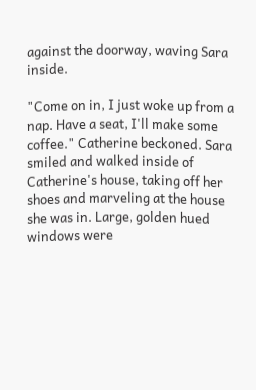against the doorway, waving Sara inside.

"Come on in, I just woke up from a nap. Have a seat, I'll make some coffee." Catherine beckoned. Sara smiled and walked inside of Catherine's house, taking off her shoes and marveling at the house she was in. Large, golden hued windows were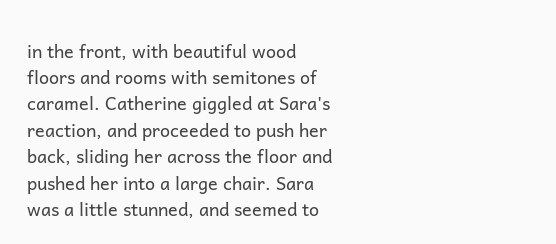in the front, with beautiful wood floors and rooms with semitones of caramel. Catherine giggled at Sara's reaction, and proceeded to push her back, sliding her across the floor and pushed her into a large chair. Sara was a little stunned, and seemed to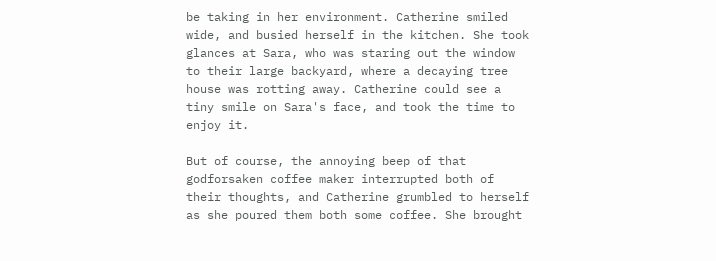be taking in her environment. Catherine smiled wide, and busied herself in the kitchen. She took glances at Sara, who was staring out the window to their large backyard, where a decaying tree house was rotting away. Catherine could see a tiny smile on Sara's face, and took the time to enjoy it.

But of course, the annoying beep of that godforsaken coffee maker interrupted both of their thoughts, and Catherine grumbled to herself as she poured them both some coffee. She brought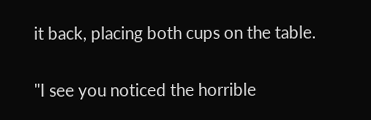it back, placing both cups on the table.

"I see you noticed the horrible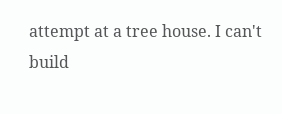attempt at a tree house. I can't build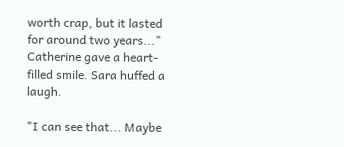worth crap, but it lasted for around two years..." Catherine gave a heart-filled smile. Sara huffed a laugh.

"I can see that... Maybe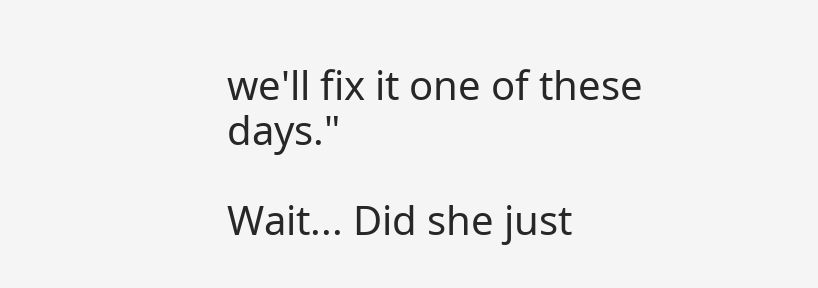we'll fix it one of these days."

Wait... Did she just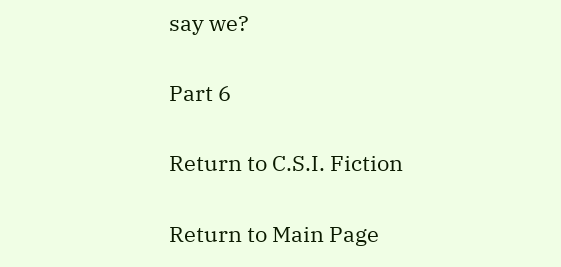say we?

Part 6

Return to C.S.I. Fiction

Return to Main Page